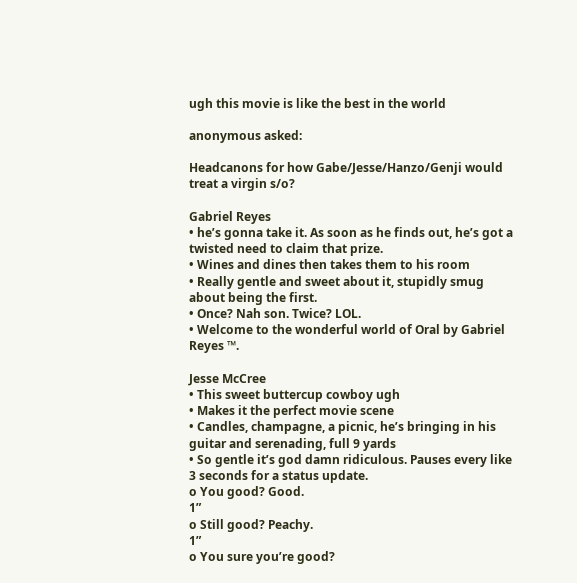ugh this movie is like the best in the world

anonymous asked:

Headcanons for how Gabe/Jesse/Hanzo/Genji would treat a virgin s/o?

Gabriel Reyes
• he’s gonna take it. As soon as he finds out, he’s got a twisted need to claim that prize.
• Wines and dines then takes them to his room
• Really gentle and sweet about it, stupidly smug about being the first.
• Once? Nah son. Twice? LOL.
• Welcome to the wonderful world of Oral by Gabriel Reyes ™.

Jesse McCree
• This sweet buttercup cowboy ugh
• Makes it the perfect movie scene
• Candles, champagne, a picnic, he’s bringing in his guitar and serenading, full 9 yards
• So gentle it’s god damn ridiculous. Pauses every like 3 seconds for a status update.
o You good? Good.
1”
o Still good? Peachy.
1”
o You sure you’re good?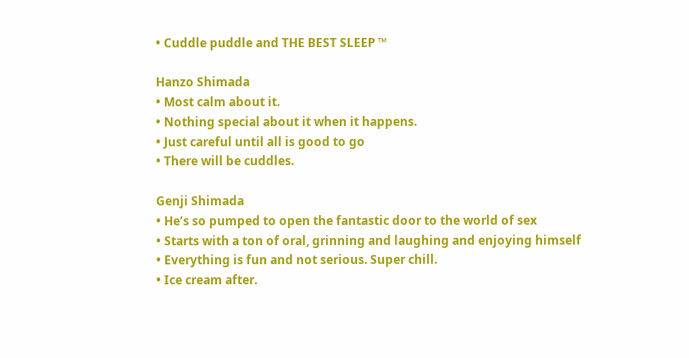• Cuddle puddle and THE BEST SLEEP ™

Hanzo Shimada
• Most calm about it.
• Nothing special about it when it happens.
• Just careful until all is good to go
• There will be cuddles.

Genji Shimada
• He’s so pumped to open the fantastic door to the world of sex
• Starts with a ton of oral, grinning and laughing and enjoying himself
• Everything is fun and not serious. Super chill.
• Ice cream after.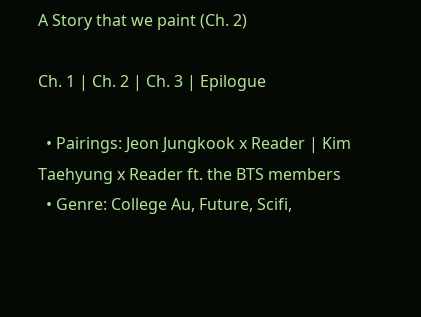A Story that we paint (Ch. 2)

Ch. 1 | Ch. 2 | Ch. 3 | Epilogue

  • Pairings: Jeon Jungkook x Reader | Kim Taehyung x Reader ft. the BTS members
  • Genre: College Au, Future, Scifi,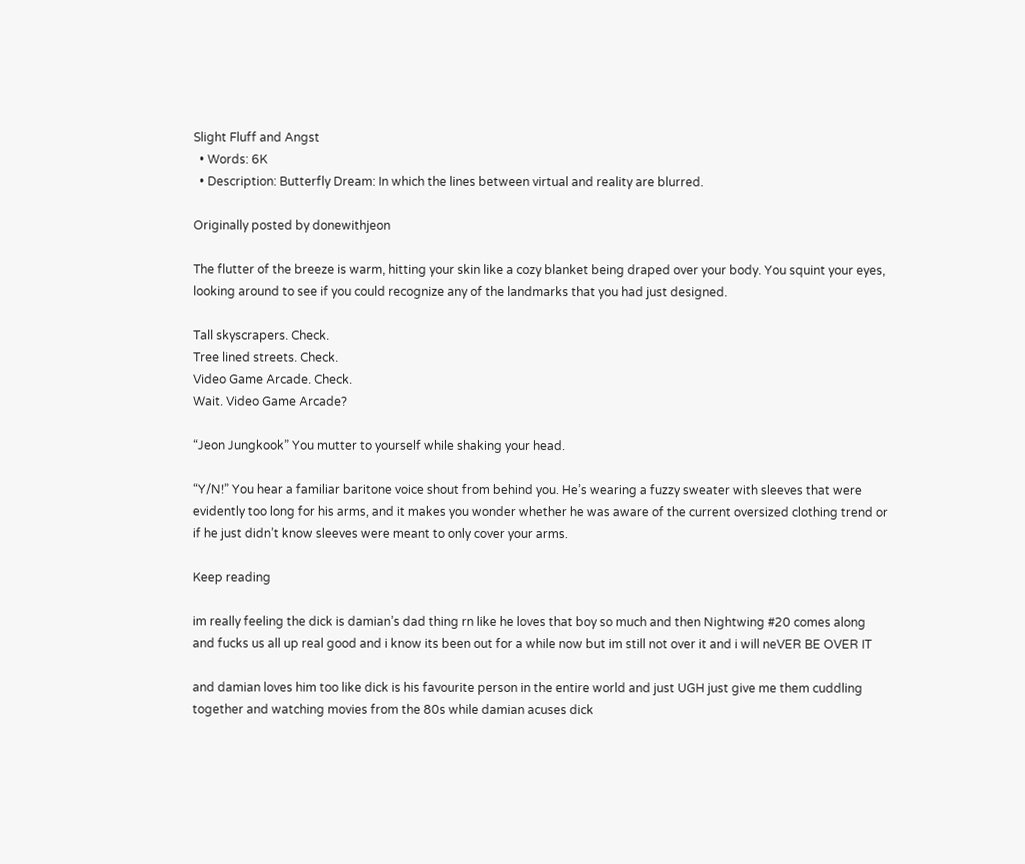Slight Fluff and Angst
  • Words: 6K
  • Description: Butterfly Dream: In which the lines between virtual and reality are blurred.

Originally posted by donewithjeon

The flutter of the breeze is warm, hitting your skin like a cozy blanket being draped over your body. You squint your eyes, looking around to see if you could recognize any of the landmarks that you had just designed.

Tall skyscrapers. Check.
Tree lined streets. Check.
Video Game Arcade. Check.
Wait. Video Game Arcade?

“Jeon Jungkook” You mutter to yourself while shaking your head.

“Y/N!” You hear a familiar baritone voice shout from behind you. He’s wearing a fuzzy sweater with sleeves that were evidently too long for his arms, and it makes you wonder whether he was aware of the current oversized clothing trend or if he just didn’t know sleeves were meant to only cover your arms.

Keep reading

im really feeling the dick is damian’s dad thing rn like he loves that boy so much and then Nightwing #20 comes along and fucks us all up real good and i know its been out for a while now but im still not over it and i will neVER BE OVER IT

and damian loves him too like dick is his favourite person in the entire world and just UGH just give me them cuddling together and watching movies from the 80s while damian acuses dick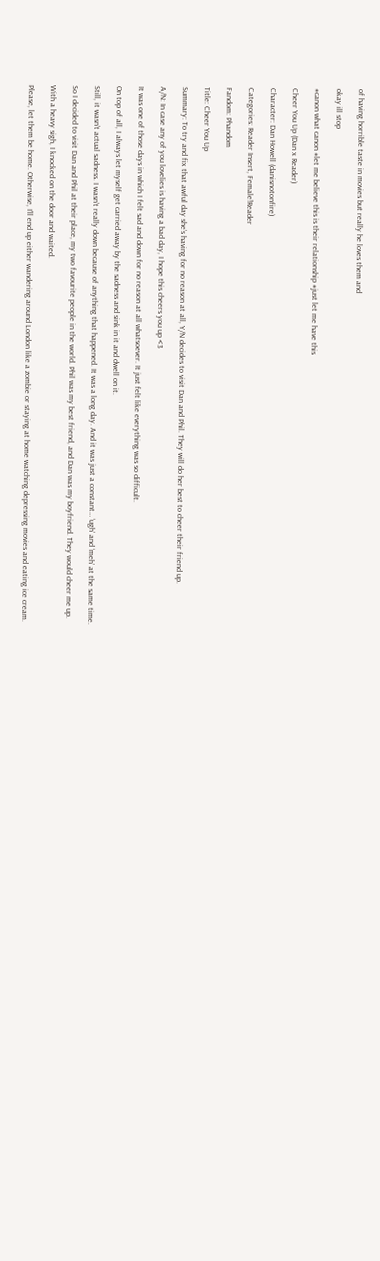of having horrible taste in movies but really he loves them and

okay ill stop

#canon what canon #let me believe this is their relationship #just let me have this

Cheer You Up (Dan x Reader)

Character: Dan Howell (danisnotonfire)

Categories: Reader Insert, Female!Reader

Fandom: Phandom

Title: Cheer You Up

Summary: To try and fix that awful day she’s having for no reason at all, Y/N decides to visit Dan and Phil. They will do her best to cheer their friend up.

A/N: In case any of you lovelies is having a bad day, I hope this cheers you up <3

It was one of those days in which I felt sad and down for no reason at all whatsoever. It just felt like everything was so difficult.

On top of all, I always let myself get carried away by the sadness and sink in it and dwell on it.

Still, it wasn’t actual sadness. I wasn’t really down because of anything that happened. It was a long day. And it was just a constant… ‘ugh’ and ‘meh’ at the same time.

So I decided to visit Dan and Phil at their place, my two favourite people in the world. Phil was my best friend, and Dan was my boyfriend. They would cheer me up.

With a heavy sigh, I knocked on the door and waited.

Please, let them be home. Otherwise, I’ll end up either wandering around London like a zombie or staying at home watching depressing movies and eating ice cream.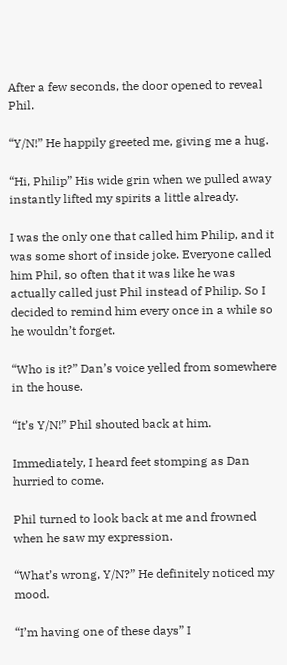After a few seconds, the door opened to reveal Phil.

“Y/N!” He happily greeted me, giving me a hug.

“Hi, Philip” His wide grin when we pulled away instantly lifted my spirits a little already.

I was the only one that called him Philip, and it was some short of inside joke. Everyone called him Phil, so often that it was like he was actually called just Phil instead of Philip. So I decided to remind him every once in a while so he wouldn’t forget.

“Who is it?” Dan’s voice yelled from somewhere in the house.

“It’s Y/N!” Phil shouted back at him.

Immediately, I heard feet stomping as Dan hurried to come.

Phil turned to look back at me and frowned when he saw my expression.

“What’s wrong, Y/N?” He definitely noticed my mood.

“I’m having one of these days” I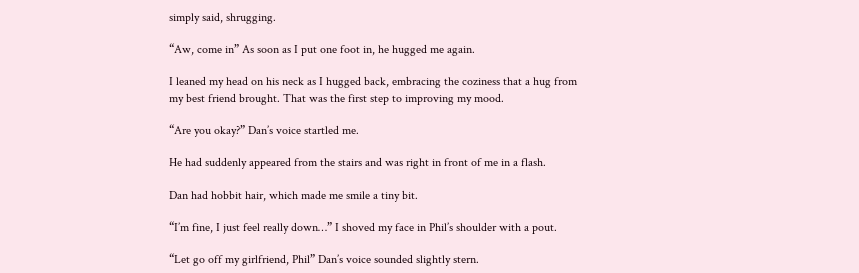simply said, shrugging.

“Aw, come in” As soon as I put one foot in, he hugged me again.

I leaned my head on his neck as I hugged back, embracing the coziness that a hug from my best friend brought. That was the first step to improving my mood.

“Are you okay?” Dan’s voice startled me.

He had suddenly appeared from the stairs and was right in front of me in a flash.

Dan had hobbit hair, which made me smile a tiny bit.

“I’m fine, I just feel really down…” I shoved my face in Phil’s shoulder with a pout.

“Let go off my girlfriend, Phil” Dan’s voice sounded slightly stern.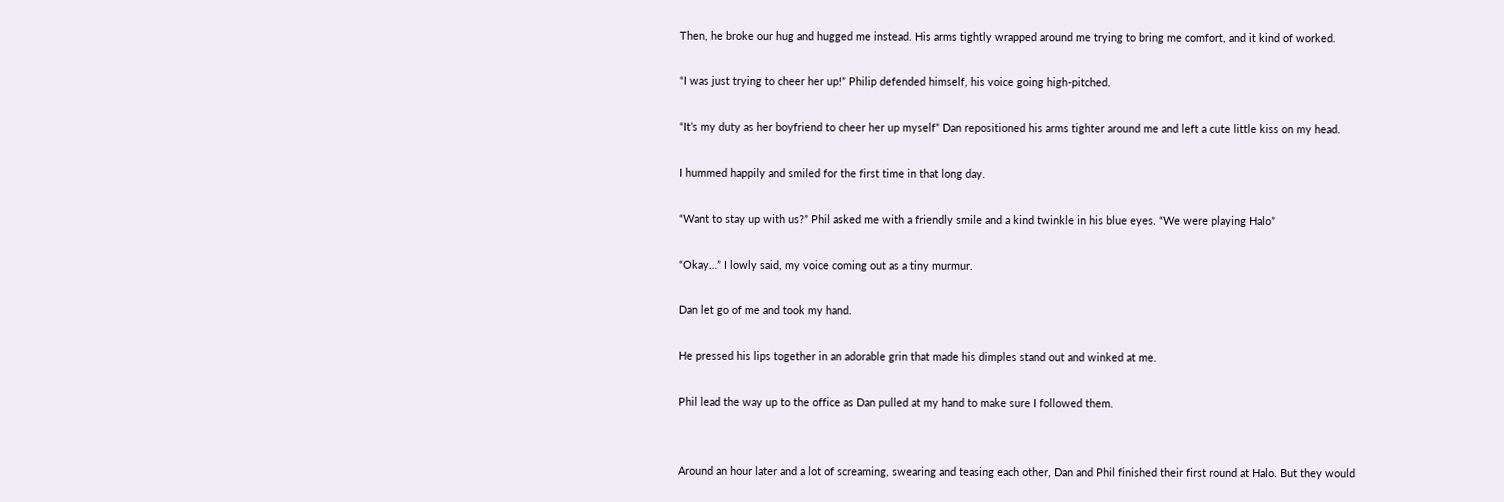Then, he broke our hug and hugged me instead. His arms tightly wrapped around me trying to bring me comfort, and it kind of worked.

“I was just trying to cheer her up!” Philip defended himself, his voice going high-pitched.

“It’s my duty as her boyfriend to cheer her up myself” Dan repositioned his arms tighter around me and left a cute little kiss on my head.

I hummed happily and smiled for the first time in that long day.

“Want to stay up with us?” Phil asked me with a friendly smile and a kind twinkle in his blue eyes. “We were playing Halo”

“Okay…” I lowly said, my voice coming out as a tiny murmur.

Dan let go of me and took my hand.

He pressed his lips together in an adorable grin that made his dimples stand out and winked at me.

Phil lead the way up to the office as Dan pulled at my hand to make sure I followed them.


Around an hour later and a lot of screaming, swearing and teasing each other, Dan and Phil finished their first round at Halo. But they would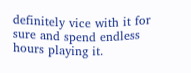definitely vice with it for sure and spend endless hours playing it.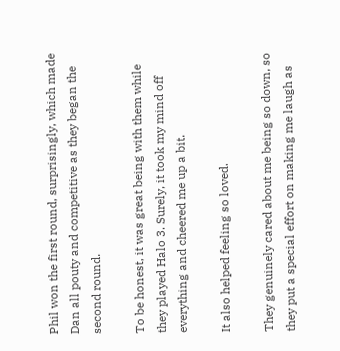Phil won the first round, surprisingly, which made Dan all pouty and competitive as they began the second round.

To be honest, it was great being with them while they played Halo 3. Surely, it took my mind off everything and cheered me up a bit.

It also helped feeling so loved.

They genuinely cared about me being so down, so they put a special effort on making me laugh as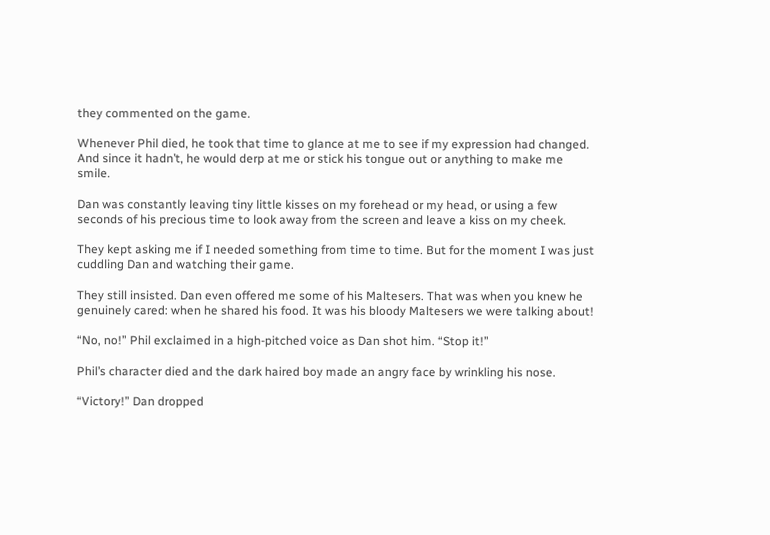they commented on the game.

Whenever Phil died, he took that time to glance at me to see if my expression had changed. And since it hadn’t, he would derp at me or stick his tongue out or anything to make me smile.

Dan was constantly leaving tiny little kisses on my forehead or my head, or using a few seconds of his precious time to look away from the screen and leave a kiss on my cheek.

They kept asking me if I needed something from time to time. But for the moment I was just cuddling Dan and watching their game.

They still insisted. Dan even offered me some of his Maltesers. That was when you knew he genuinely cared: when he shared his food. It was his bloody Maltesers we were talking about!

“No, no!” Phil exclaimed in a high-pitched voice as Dan shot him. “Stop it!”

Phil’s character died and the dark haired boy made an angry face by wrinkling his nose.

“Victory!” Dan dropped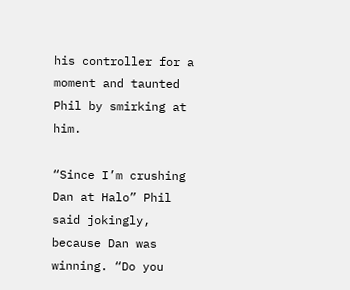his controller for a moment and taunted Phil by smirking at him.

“Since I’m crushing Dan at Halo” Phil said jokingly, because Dan was winning. “Do you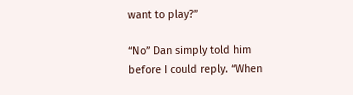want to play?”

“No” Dan simply told him before I could reply. “When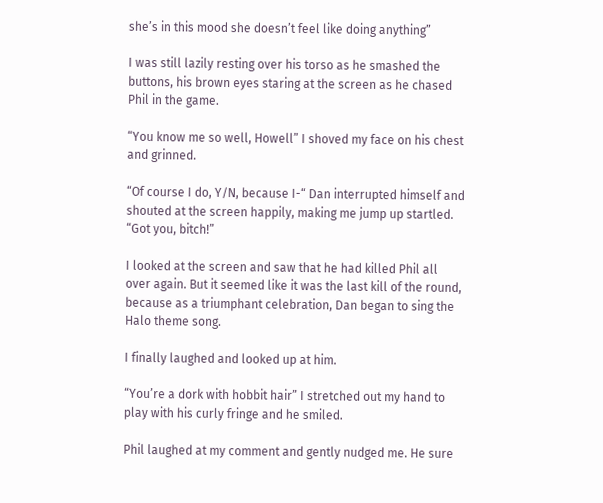she’s in this mood she doesn’t feel like doing anything”

I was still lazily resting over his torso as he smashed the buttons, his brown eyes staring at the screen as he chased Phil in the game.

“You know me so well, Howell” I shoved my face on his chest and grinned.

“Of course I do, Y/N, because I-“ Dan interrupted himself and shouted at the screen happily, making me jump up startled. “Got you, bitch!”

I looked at the screen and saw that he had killed Phil all over again. But it seemed like it was the last kill of the round, because as a triumphant celebration, Dan began to sing the Halo theme song.

I finally laughed and looked up at him.

“You’re a dork with hobbit hair” I stretched out my hand to play with his curly fringe and he smiled.

Phil laughed at my comment and gently nudged me. He sure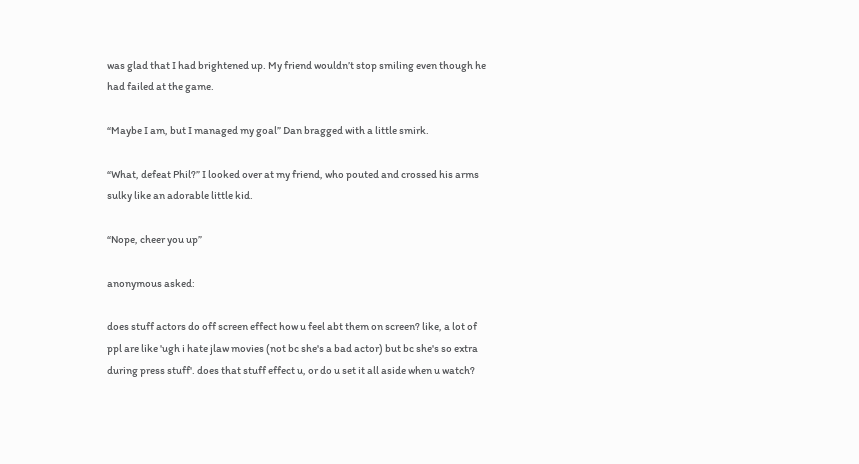was glad that I had brightened up. My friend wouldn’t stop smiling even though he had failed at the game.

“Maybe I am, but I managed my goal” Dan bragged with a little smirk.

“What, defeat Phil?” I looked over at my friend, who pouted and crossed his arms sulky like an adorable little kid.

“Nope, cheer you up”

anonymous asked:

does stuff actors do off screen effect how u feel abt them on screen? like, a lot of ppl are like 'ugh i hate jlaw movies (not bc she's a bad actor) but bc she's so extra during press stuff'. does that stuff effect u, or do u set it all aside when u watch?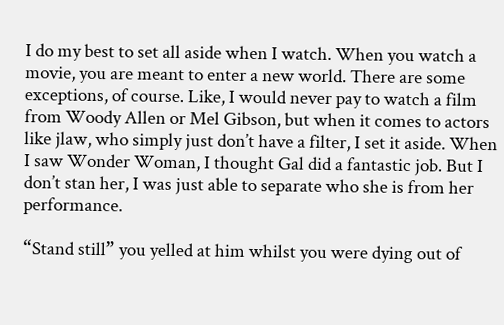I do my best to set all aside when I watch. When you watch a movie, you are meant to enter a new world. There are some exceptions, of course. Like, I would never pay to watch a film from Woody Allen or Mel Gibson, but when it comes to actors like jlaw, who simply just don’t have a filter, I set it aside. When I saw Wonder Woman, I thought Gal did a fantastic job. But I don’t stan her, I was just able to separate who she is from her performance.

“Stand still” you yelled at him whilst you were dying out of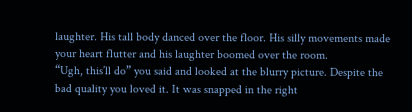laughter. His tall body danced over the floor. His silly movements made your heart flutter and his laughter boomed over the room.
“Ugh, this’ll do” you said and looked at the blurry picture. Despite the bad quality you loved it. It was snapped in the right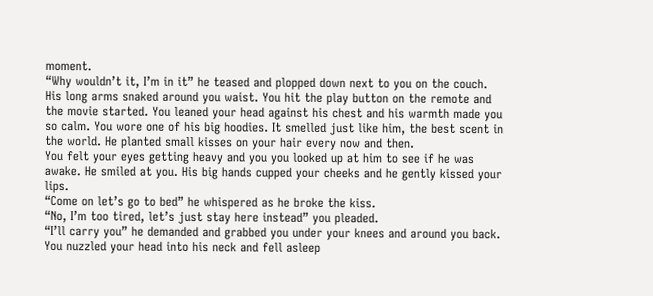moment.
“Why wouldn’t it, I’m in it” he teased and plopped down next to you on the couch. His long arms snaked around you waist. You hit the play button on the remote and the movie started. You leaned your head against his chest and his warmth made you so calm. You wore one of his big hoodies. It smelled just like him, the best scent in the world. He planted small kisses on your hair every now and then.
You felt your eyes getting heavy and you you looked up at him to see if he was awake. He smiled at you. His big hands cupped your cheeks and he gently kissed your lips.
“Come on let’s go to bed” he whispered as he broke the kiss.
“No, I’m too tired, let’s just stay here instead” you pleaded.
“I’ll carry you” he demanded and grabbed you under your knees and around you back. You nuzzled your head into his neck and fell asleep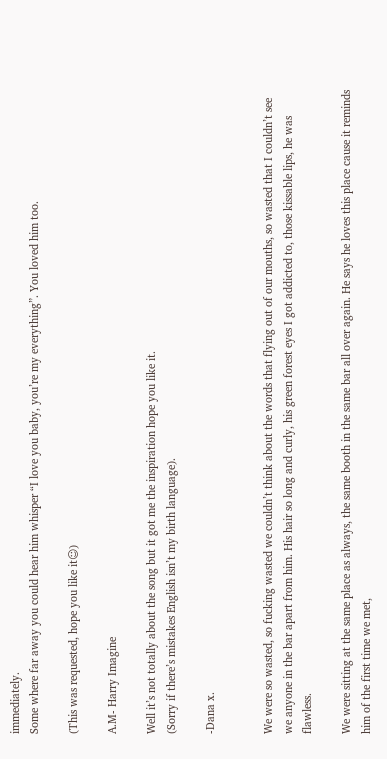immediately.
Some where far away you could hear him whisper “I love you baby, you’re my everything”. You loved him too.

(This was requested, hope you like it☺)

A.M- Harry Imagine

Well it’s not totally about the song but it got me the inspiration hope you like it.
(Sorry if there’s mistakes English isn’t my birth language).

-Dana x.


We were so wasted, so fucking wasted we couldn’t think about the words that flying out of our mouths, so wasted that I couldn’t see we anyone in the bar apart from him. His hair so long and curly, his green forest eyes I got addicted to, those kissable lips, he was flawless.

We were sitting at the same place as always, the same booth in the same bar all over again. He says he loves this place cause it reminds him of the first time we met,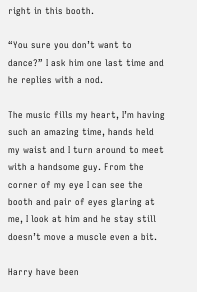right in this booth.

“You sure you don’t want to dance?” I ask him one last time and he replies with a nod.

The music fills my heart, I’m having such an amazing time, hands held my waist and I turn around to meet with a handsome guy. From the corner of my eye I can see the booth and pair of eyes glaring at me, I look at him and he stay still doesn’t move a muscle even a bit.

Harry have been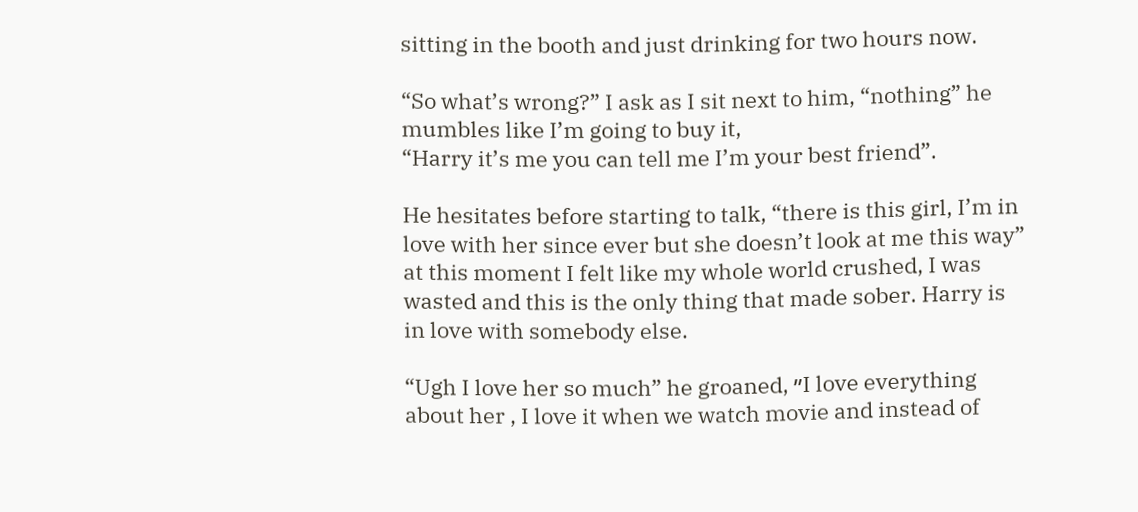sitting in the booth and just drinking for two hours now.

“So what’s wrong?” I ask as I sit next to him, “nothing” he mumbles like I’m going to buy it,
“Harry it’s me you can tell me I’m your best friend”.

He hesitates before starting to talk, “there is this girl, I’m in love with her since ever but she doesn’t look at me this way” at this moment I felt like my whole world crushed, I was wasted and this is the only thing that made sober. Harry is in love with somebody else.

“Ugh I love her so much” he groaned, ״I love everything about her , I love it when we watch movie and instead of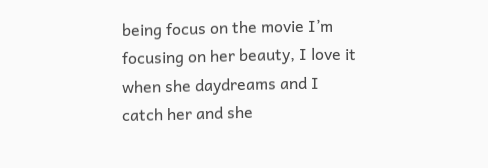being focus on the movie I’m focusing on her beauty, I love it when she daydreams and I catch her and she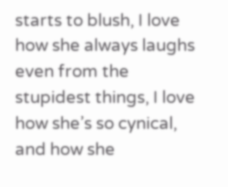starts to blush, I love how she always laughs even from the stupidest things, I love how she’s so cynical, and how she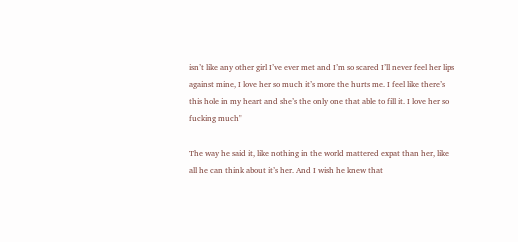isn’t like any other girl I’ve ever met and I’m so scared I’ll never feel her lips against mine, I love her so much it’s more the hurts me. I feel like there’s this hole in my heart and she’s the only one that able to fill it. I love her so fucking much"

The way he said it, like nothing in the world mattered expat than her, like all he can think about it’s her. And I wish he knew that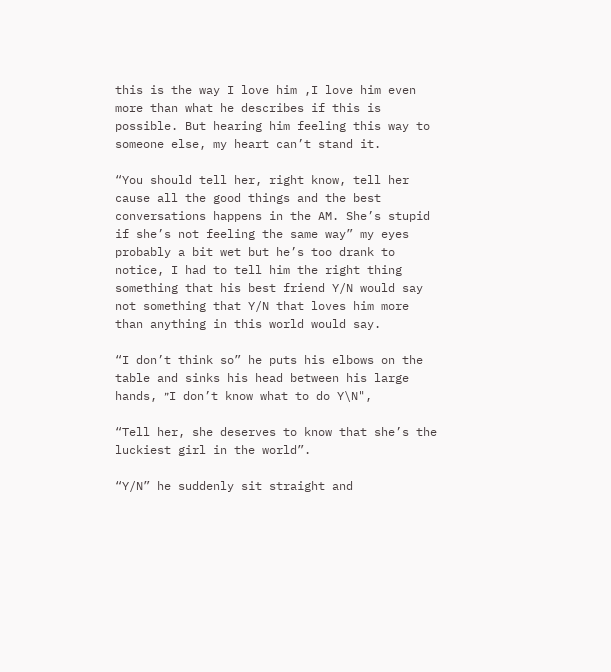this is the way I love him ,I love him even more than what he describes if this is possible. But hearing him feeling this way to someone else, my heart can’t stand it.

“You should tell her, right know, tell her cause all the good things and the best conversations happens in the AM. She’s stupid if she’s not feeling the same way” my eyes probably a bit wet but he’s too drank to notice, I had to tell him the right thing something that his best friend Y/N would say not something that Y/N that loves him more than anything in this world would say.

“I don’t think so” he puts his elbows on the table and sinks his head between his large hands, ״I don’t know what to do Y\N",

“Tell her, she deserves to know that she’s the luckiest girl in the world”.

“Y/N” he suddenly sit straight and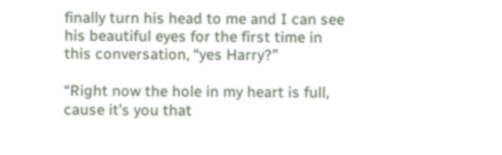finally turn his head to me and I can see his beautiful eyes for the first time in this conversation, “yes Harry?”

“Right now the hole in my heart is full, cause it’s you that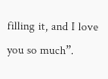filling it, and I love you so much”.